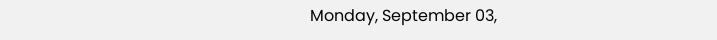Monday, September 03,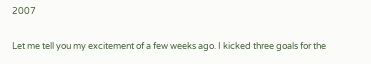2007


Let me tell you my excitement of a few weeks ago. I kicked three goals for the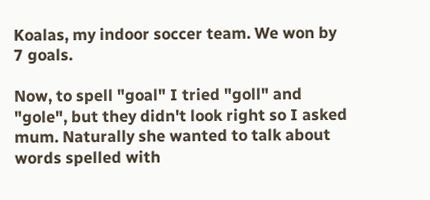Koalas, my indoor soccer team. We won by 7 goals.

Now, to spell "goal" I tried "goll" and "gole", but they didn't look right so I asked mum. Naturally she wanted to talk about words spelled with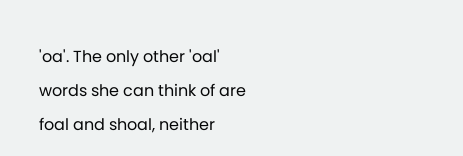'oa'. The only other 'oal' words she can think of are foal and shoal, neither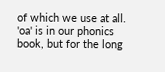of which we use at all. 'oa' is in our phonics book, but for the long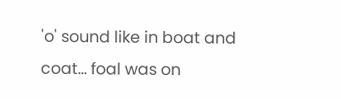'o' sound like in boat and coat... foal was on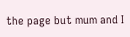the page but mum and I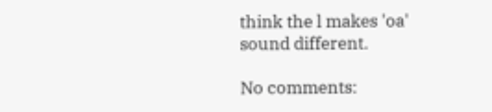think the l makes 'oa' sound different.

No comments: